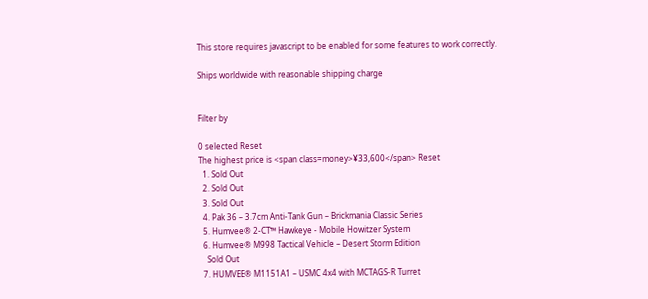This store requires javascript to be enabled for some features to work correctly.

Ships worldwide with reasonable shipping charge


Filter by

0 selected Reset
The highest price is <span class=money>¥33,600</span> Reset
  1. Sold Out
  2. Sold Out
  3. Sold Out
  4. Pak 36 – 3.7cm Anti-Tank Gun – Brickmania Classic Series
  5. Humvee® 2-CT™ Hawkeye - Mobile Howitzer System
  6. Humvee® M998 Tactical Vehicle – Desert Storm Edition
    Sold Out
  7. HUMVEE® M1151A1 – USMC 4x4 with MCTAGS-R Turret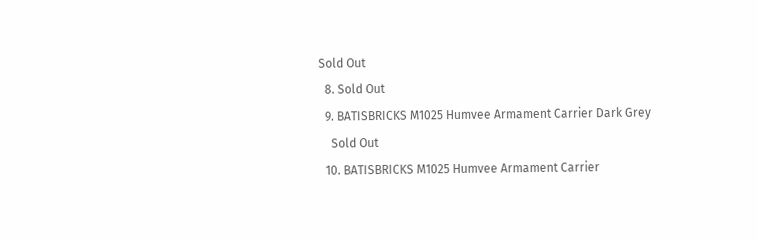Sold Out
  8. Sold Out
  9. BATISBRICKS M1025 Humvee Armament Carrier Dark Grey
    Sold Out
  10. BATISBRICKS M1025 Humvee Armament Carrier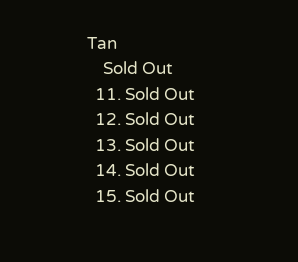Tan
    Sold Out
  11. Sold Out
  12. Sold Out
  13. Sold Out
  14. Sold Out
  15. Sold Out